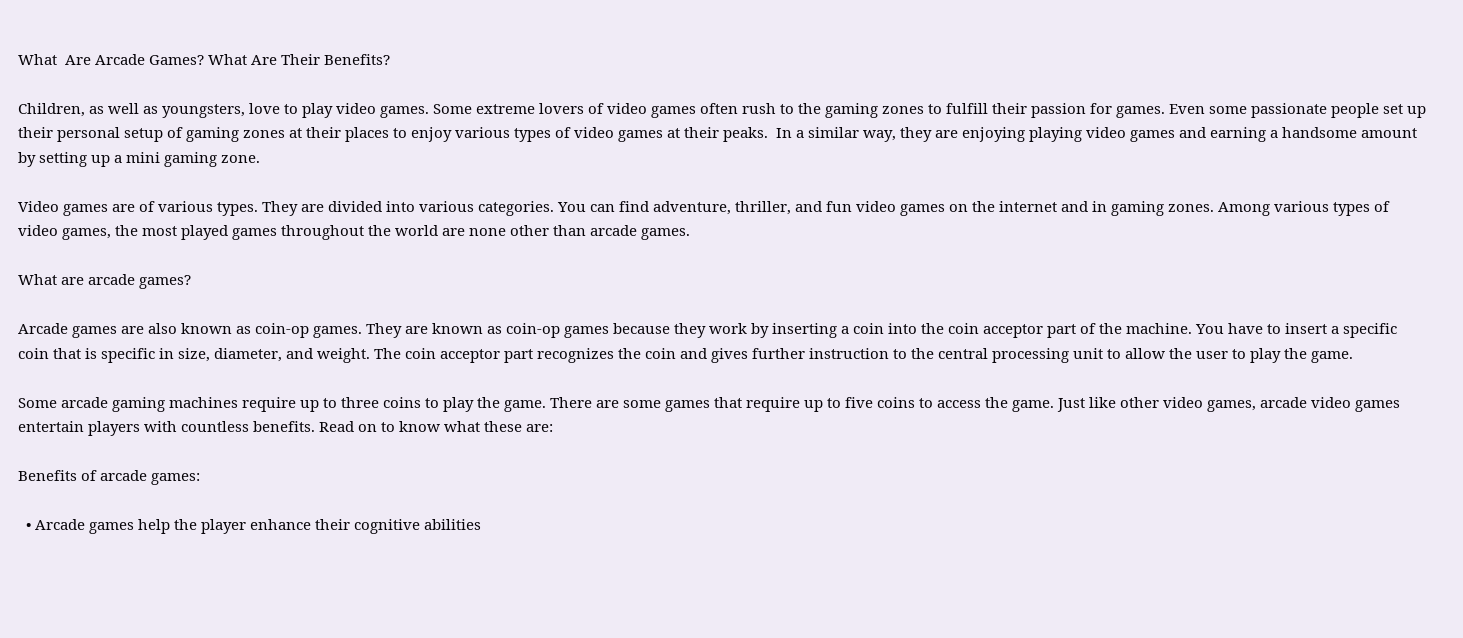What  Are Arcade Games? What Are Their Benefits?

Children, as well as youngsters, love to play video games. Some extreme lovers of video games often rush to the gaming zones to fulfill their passion for games. Even some passionate people set up their personal setup of gaming zones at their places to enjoy various types of video games at their peaks.  In a similar way, they are enjoying playing video games and earning a handsome amount by setting up a mini gaming zone.

Video games are of various types. They are divided into various categories. You can find adventure, thriller, and fun video games on the internet and in gaming zones. Among various types of video games, the most played games throughout the world are none other than arcade games.

What are arcade games?

Arcade games are also known as coin-op games. They are known as coin-op games because they work by inserting a coin into the coin acceptor part of the machine. You have to insert a specific coin that is specific in size, diameter, and weight. The coin acceptor part recognizes the coin and gives further instruction to the central processing unit to allow the user to play the game.

Some arcade gaming machines require up to three coins to play the game. There are some games that require up to five coins to access the game. Just like other video games, arcade video games entertain players with countless benefits. Read on to know what these are:

Benefits of arcade games:

  • Arcade games help the player enhance their cognitive abilities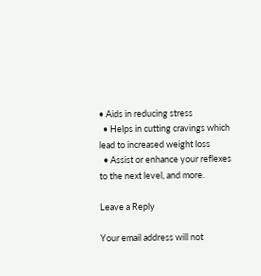• Aids in reducing stress
  • Helps in cutting cravings which lead to increased weight loss
  • Assist or enhance your reflexes to the next level, and more.

Leave a Reply

Your email address will not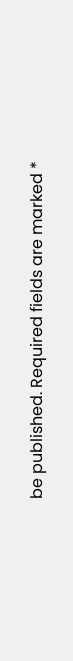be published. Required fields are marked *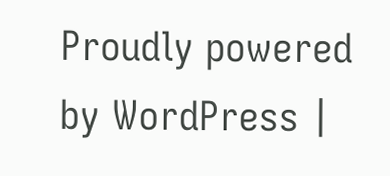Proudly powered by WordPress |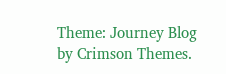Theme: Journey Blog by Crimson Themes.